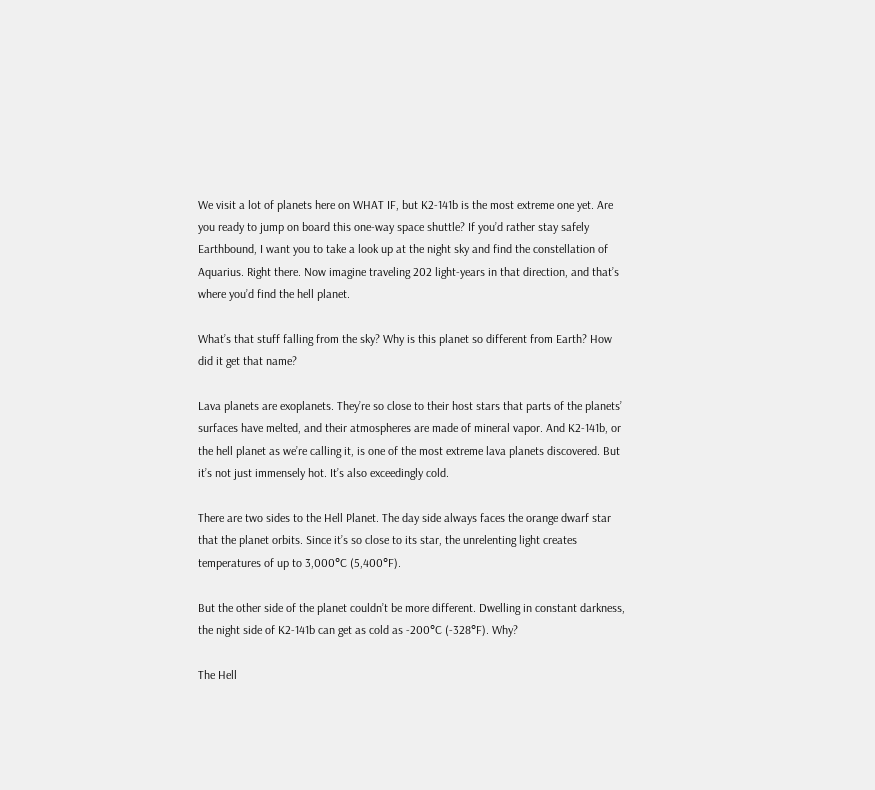We visit a lot of planets here on WHAT IF, but K2-141b is the most extreme one yet. Are you ready to jump on board this one-way space shuttle? If you’d rather stay safely Earthbound, I want you to take a look up at the night sky and find the constellation of Aquarius. Right there. Now imagine traveling 202 light-years in that direction, and that’s where you’d find the hell planet.

What’s that stuff falling from the sky? Why is this planet so different from Earth? How did it get that name?

Lava planets are exoplanets. They’re so close to their host stars that parts of the planets’ surfaces have melted, and their atmospheres are made of mineral vapor. And K2-141b, or the hell planet as we’re calling it, is one of the most extreme lava planets discovered. But it’s not just immensely hot. It’s also exceedingly cold.

There are two sides to the Hell Planet. The day side always faces the orange dwarf star that the planet orbits. Since it’s so close to its star, the unrelenting light creates temperatures of up to 3,000°C (5,400°F).

But the other side of the planet couldn’t be more different. Dwelling in constant darkness, the night side of K2-141b can get as cold as -200°C (-328°F). Why?

The Hell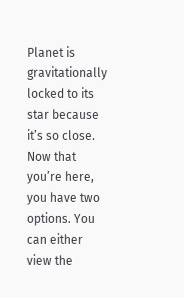Planet is gravitationally locked to its star because it’s so close. Now that you’re here, you have two options. You can either view the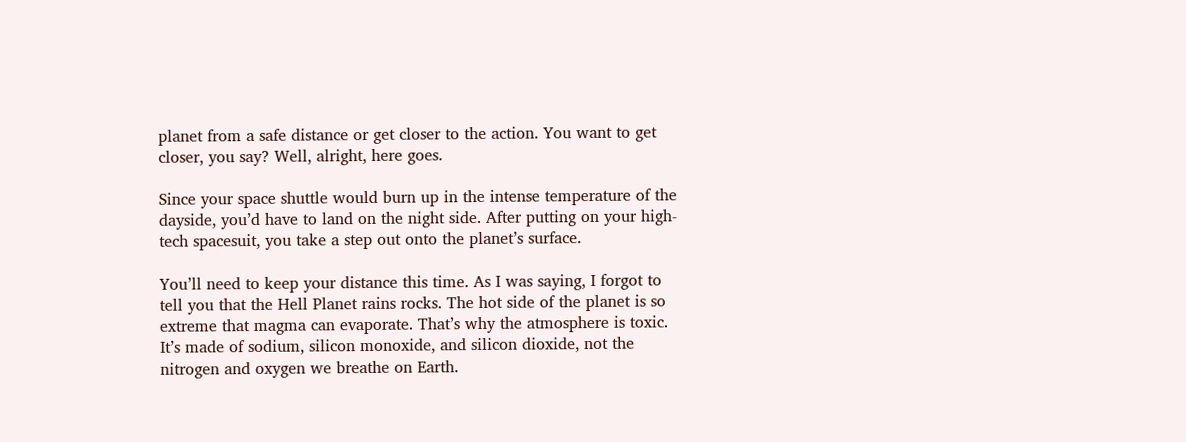planet from a safe distance or get closer to the action. You want to get closer, you say? Well, alright, here goes.

Since your space shuttle would burn up in the intense temperature of the dayside, you’d have to land on the night side. After putting on your high-tech spacesuit, you take a step out onto the planet’s surface.

You’ll need to keep your distance this time. As I was saying, I forgot to tell you that the Hell Planet rains rocks. The hot side of the planet is so extreme that magma can evaporate. That’s why the atmosphere is toxic. It’s made of sodium, silicon monoxide, and silicon dioxide, not the nitrogen and oxygen we breathe on Earth.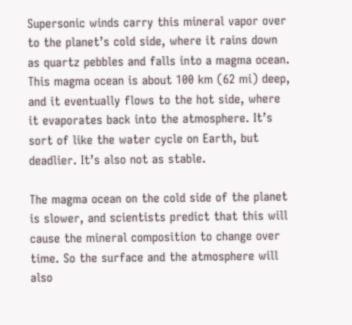Supersonic winds carry this mineral vapor over to the planet’s cold side, where it rains down as quartz pebbles and falls into a magma ocean. This magma ocean is about 100 km (62 mi) deep, and it eventually flows to the hot side, where it evaporates back into the atmosphere. It’s sort of like the water cycle on Earth, but deadlier. It’s also not as stable.

The magma ocean on the cold side of the planet is slower, and scientists predict that this will cause the mineral composition to change over time. So the surface and the atmosphere will also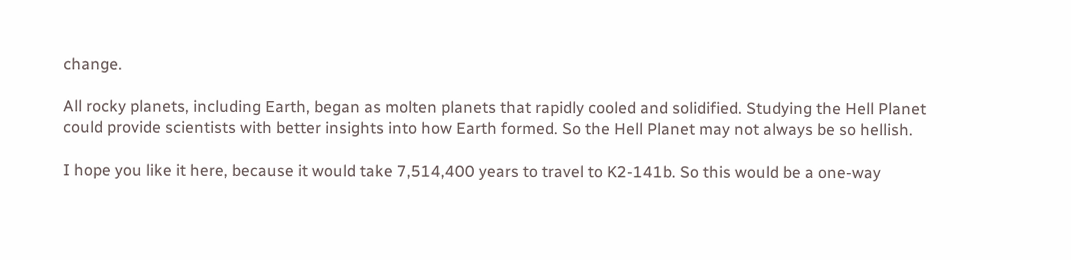change.

All rocky planets, including Earth, began as molten planets that rapidly cooled and solidified. Studying the Hell Planet could provide scientists with better insights into how Earth formed. So the Hell Planet may not always be so hellish.

I hope you like it here, because it would take 7,514,400 years to travel to K2-141b. So this would be a one-way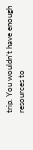trip. You wouldn’t have enough resources to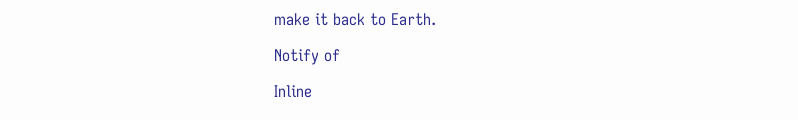make it back to Earth.

Notify of

Inline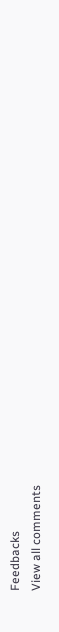Feedbacks
View all comments